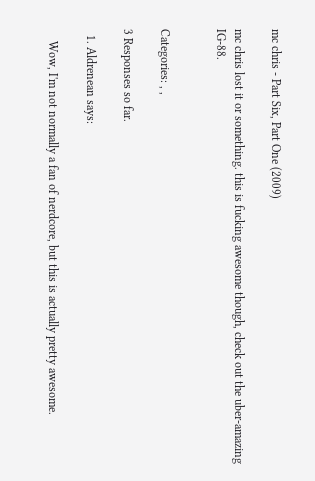mc chris - Part Six, Part One (2009)

mc chris lost it or something. this is fucking awesome though, check out the uber-amazing IG-88.


Categories: , ,

3 Responses so far.

  1. Aldrenean says:

    Wow, I'm not normally a fan of nerdcore, but this is actually pretty awesome.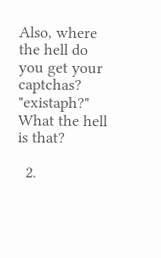Also, where the hell do you get your captchas? "existaph?" What the hell is that?

  2.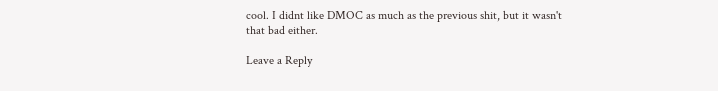cool. I didnt like DMOC as much as the previous shit, but it wasn't that bad either.

Leave a Reply